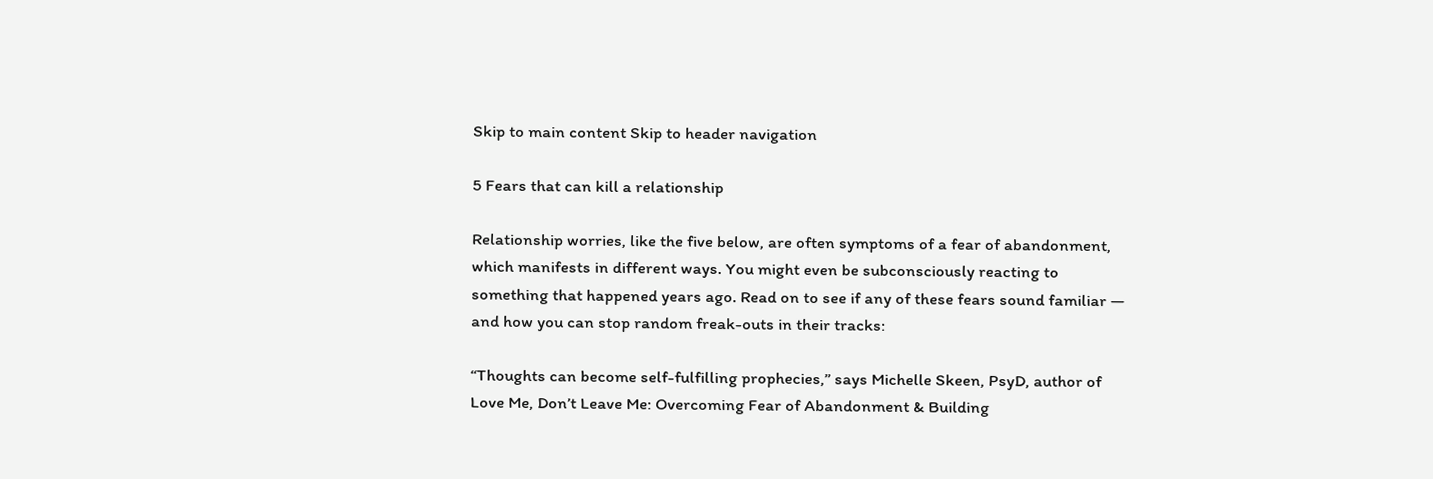Skip to main content Skip to header navigation

5 Fears that can kill a relationship

Relationship worries, like the five below, are often symptoms of a fear of abandonment, which manifests in different ways. You might even be subconsciously reacting to something that happened years ago. Read on to see if any of these fears sound familiar — and how you can stop random freak-outs in their tracks:

“Thoughts can become self-fulfilling prophecies,” says Michelle Skeen, PsyD, author of Love Me, Don’t Leave Me: Overcoming Fear of Abandonment & Building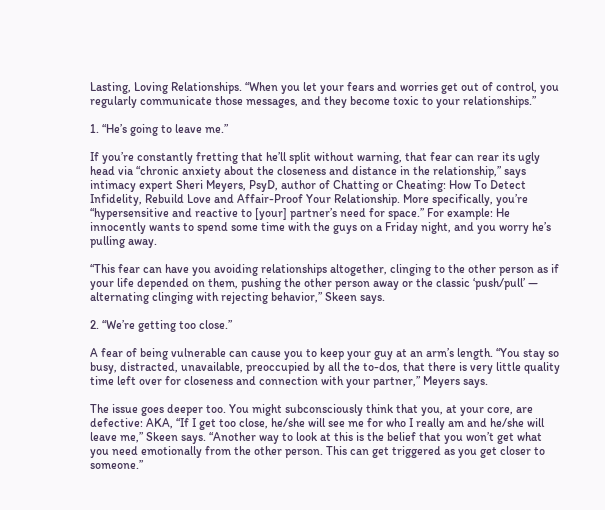Lasting, Loving Relationships. “When you let your fears and worries get out of control, you regularly communicate those messages, and they become toxic to your relationships.”

1. “He’s going to leave me.”

If you’re constantly fretting that he’ll split without warning, that fear can rear its ugly head via “chronic anxiety about the closeness and distance in the relationship,” says intimacy expert Sheri Meyers, PsyD, author of Chatting or Cheating: How To Detect Infidelity, Rebuild Love and Affair-Proof Your Relationship. More specifically, you’re “hypersensitive and reactive to [your] partner’s need for space.” For example: He innocently wants to spend some time with the guys on a Friday night, and you worry he’s pulling away.

“This fear can have you avoiding relationships altogether, clinging to the other person as if your life depended on them, pushing the other person away or the classic ‘push/pull’ — alternating clinging with rejecting behavior,” Skeen says.

2. “We’re getting too close.”

A fear of being vulnerable can cause you to keep your guy at an arm’s length. “You stay so busy, distracted, unavailable, preoccupied by all the to-dos, that there is very little quality time left over for closeness and connection with your partner,” Meyers says.

The issue goes deeper too. You might subconsciously think that you, at your core, are defective: AKA, “If I get too close, he/she will see me for who I really am and he/she will leave me,” Skeen says. “Another way to look at this is the belief that you won’t get what you need emotionally from the other person. This can get triggered as you get closer to someone.”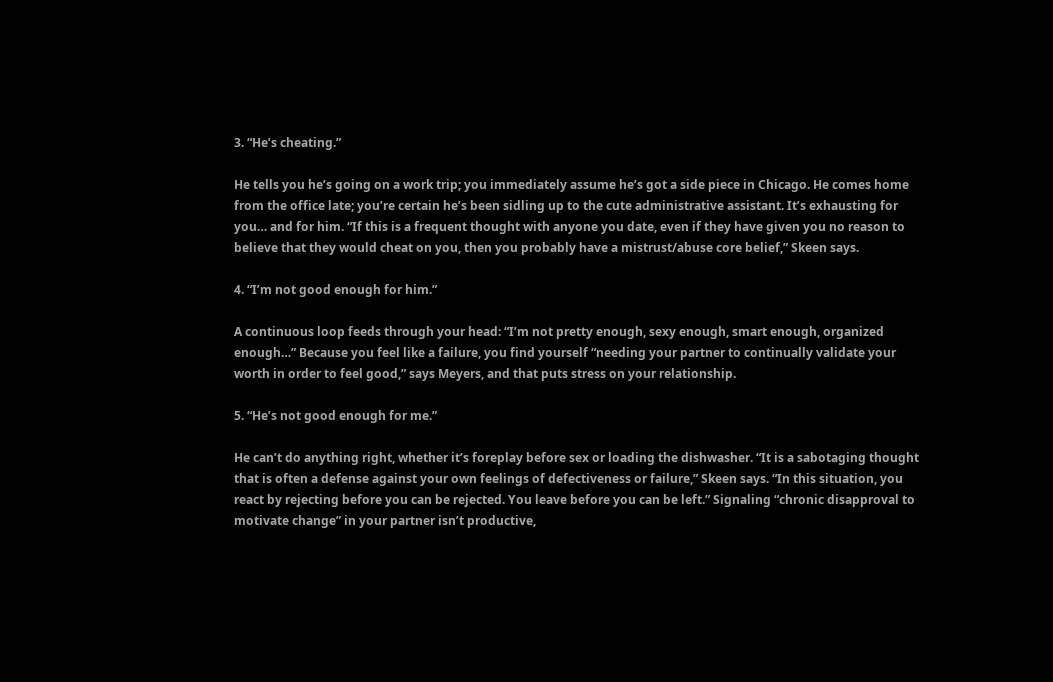3. “He’s cheating.”

He tells you he’s going on a work trip; you immediately assume he’s got a side piece in Chicago. He comes home from the office late; you’re certain he’s been sidling up to the cute administrative assistant. It’s exhausting for you… and for him. “If this is a frequent thought with anyone you date, even if they have given you no reason to believe that they would cheat on you, then you probably have a mistrust/abuse core belief,” Skeen says.

4. “I’m not good enough for him.”

A continuous loop feeds through your head: “I’m not pretty enough, sexy enough, smart enough, organized enough…” Because you feel like a failure, you find yourself “needing your partner to continually validate your worth in order to feel good,” says Meyers, and that puts stress on your relationship.

5. “He’s not good enough for me.”

He can’t do anything right, whether it’s foreplay before sex or loading the dishwasher. “It is a sabotaging thought that is often a defense against your own feelings of defectiveness or failure,” Skeen says. “In this situation, you react by rejecting before you can be rejected. You leave before you can be left.” Signaling “chronic disapproval to motivate change” in your partner isn’t productive,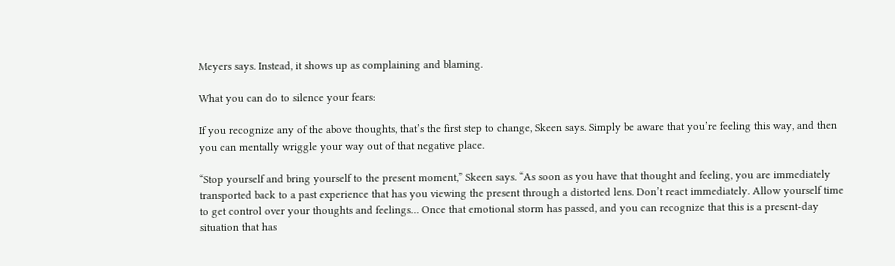Meyers says. Instead, it shows up as complaining and blaming.

What you can do to silence your fears:

If you recognize any of the above thoughts, that’s the first step to change, Skeen says. Simply be aware that you’re feeling this way, and then you can mentally wriggle your way out of that negative place.

“Stop yourself and bring yourself to the present moment,” Skeen says. “As soon as you have that thought and feeling, you are immediately transported back to a past experience that has you viewing the present through a distorted lens. Don’t react immediately. Allow yourself time to get control over your thoughts and feelings… Once that emotional storm has passed, and you can recognize that this is a present-day situation that has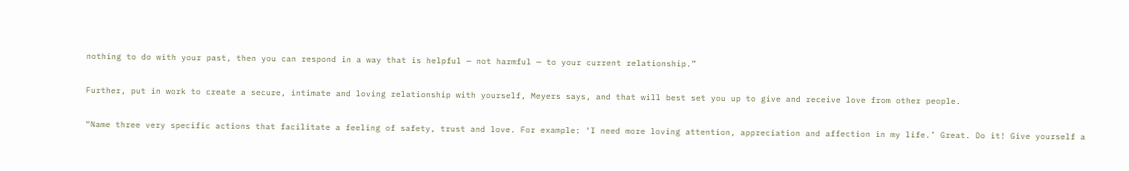nothing to do with your past, then you can respond in a way that is helpful — not harmful — to your current relationship.”

Further, put in work to create a secure, intimate and loving relationship with yourself, Meyers says, and that will best set you up to give and receive love from other people.

“Name three very specific actions that facilitate a feeling of safety, trust and love. For example: ‘I need more loving attention, appreciation and affection in my life.’ Great. Do it! Give yourself a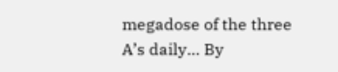megadose of the three A’s daily… By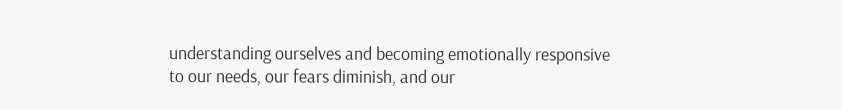understanding ourselves and becoming emotionally responsive to our needs, our fears diminish, and our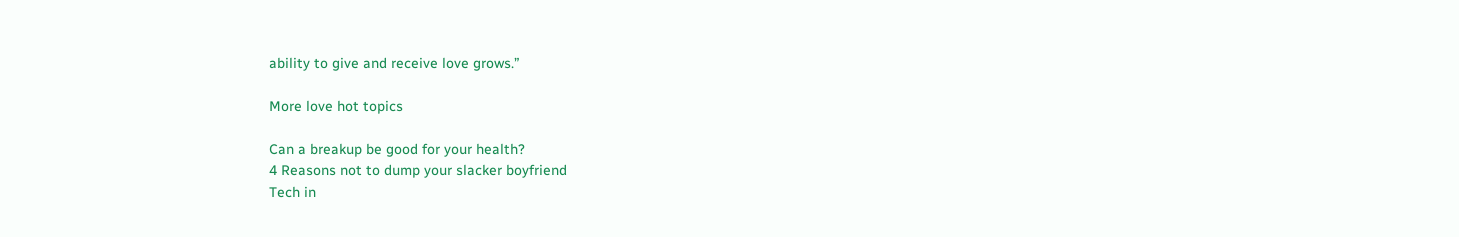ability to give and receive love grows.”

More love hot topics

Can a breakup be good for your health?
4 Reasons not to dump your slacker boyfriend
Tech in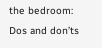the bedroom: Dos and don’ts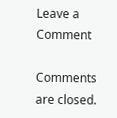Leave a Comment

Comments are closed.